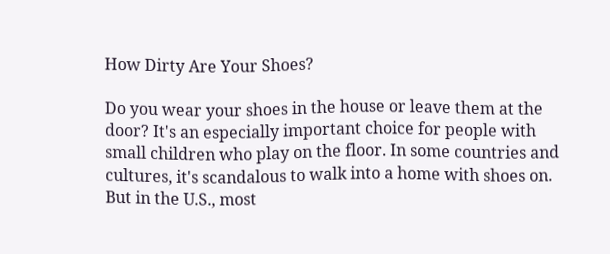How Dirty Are Your Shoes?

Do you wear your shoes in the house or leave them at the door? It's an especially important choice for people with small children who play on the floor. In some countries and cultures, it's scandalous to walk into a home with shoes on. But in the U.S., most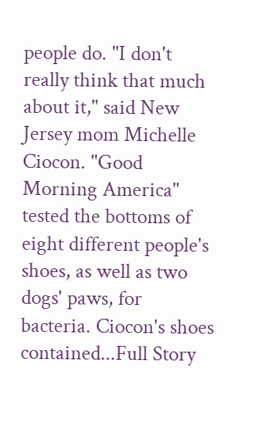people do. "I don't really think that much about it," said New Jersey mom Michelle Ciocon. "Good Morning America" tested the bottoms of eight different people's shoes, as well as two dogs' paws, for bacteria. Ciocon's shoes contained...Full Story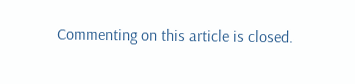Commenting on this article is closed.